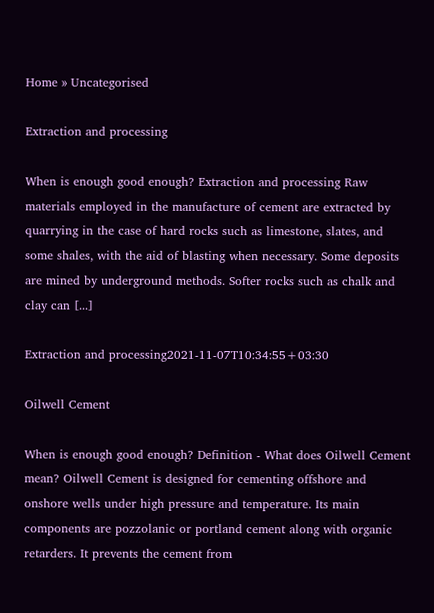Home » Uncategorised

Extraction and processing

When is enough good enough? Extraction and processing Raw materials employed in the manufacture of cement are extracted by quarrying in the case of hard rocks such as limestone, slates, and some shales, with the aid of blasting when necessary. Some deposits are mined by underground methods. Softer rocks such as chalk and clay can [...]

Extraction and processing2021-11-07T10:34:55+03:30

Oilwell Cement

When is enough good enough? Definition - What does Oilwell Cement mean? Oilwell Cement is designed for cementing offshore and onshore wells under high pressure and temperature. Its main components are pozzolanic or portland cement along with organic retarders. It prevents the cement from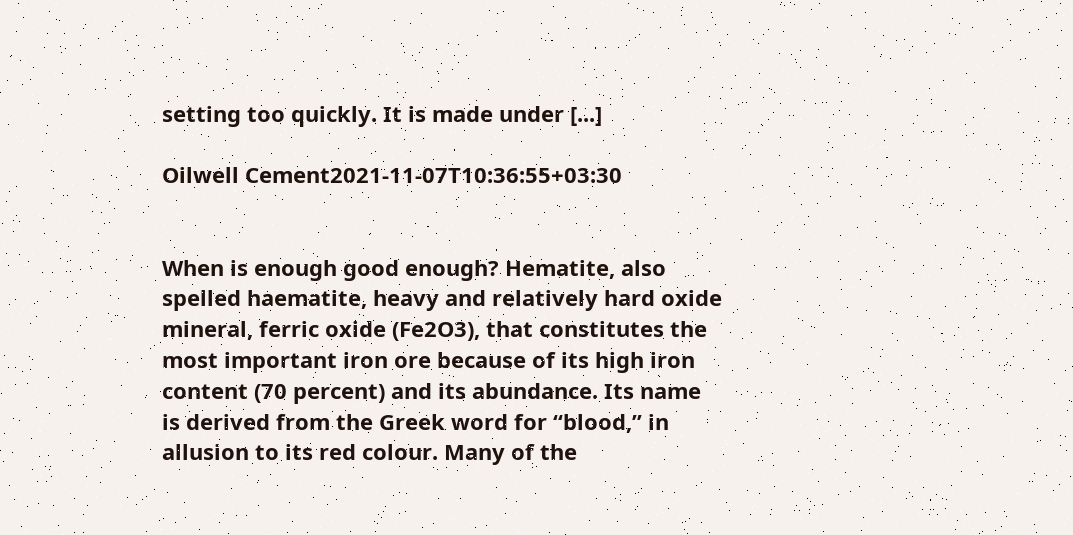setting too quickly. It is made under [...]

Oilwell Cement2021-11-07T10:36:55+03:30


When is enough good enough? Hematite, also spelled haematite, heavy and relatively hard oxide mineral, ferric oxide (Fe2O3), that constitutes the most important iron ore because of its high iron content (70 percent) and its abundance. Its name is derived from the Greek word for “blood,” in allusion to its red colour. Many of the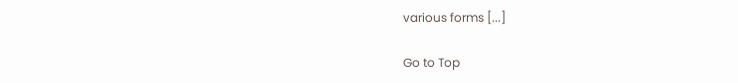various forms [...]

Go to Top